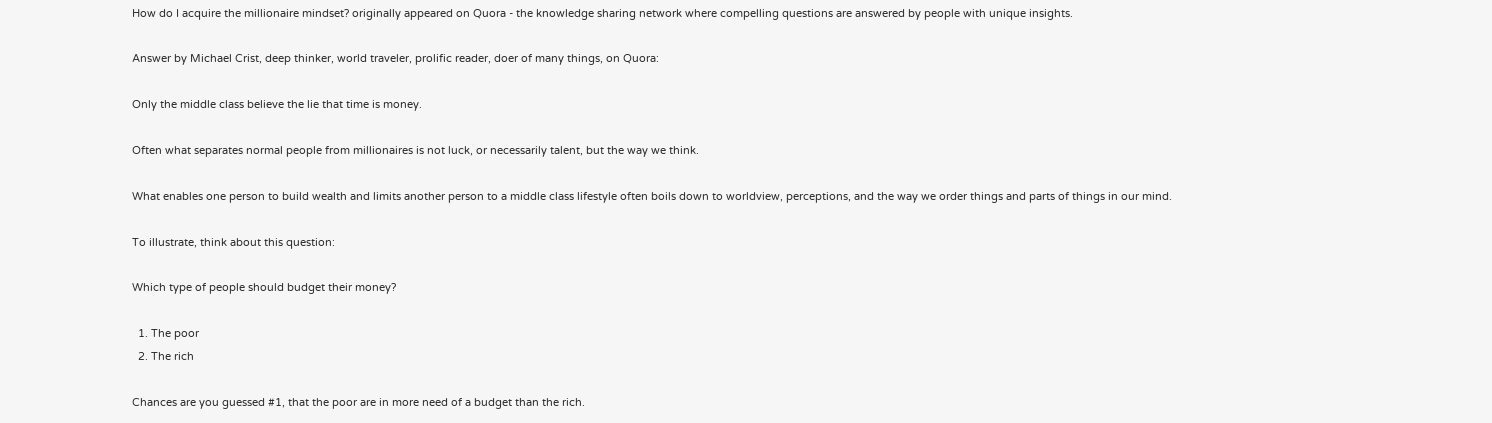How do I acquire the millionaire mindset? originally appeared on Quora - the knowledge sharing network where compelling questions are answered by people with unique insights.

Answer by Michael Crist, deep thinker, world traveler, prolific reader, doer of many things, on Quora:

Only the middle class believe the lie that time is money.

Often what separates normal people from millionaires is not luck, or necessarily talent, but the way we think.

What enables one person to build wealth and limits another person to a middle class lifestyle often boils down to worldview, perceptions, and the way we order things and parts of things in our mind.

To illustrate, think about this question:

Which type of people should budget their money?

  1. The poor
  2. The rich

Chances are you guessed #1, that the poor are in more need of a budget than the rich.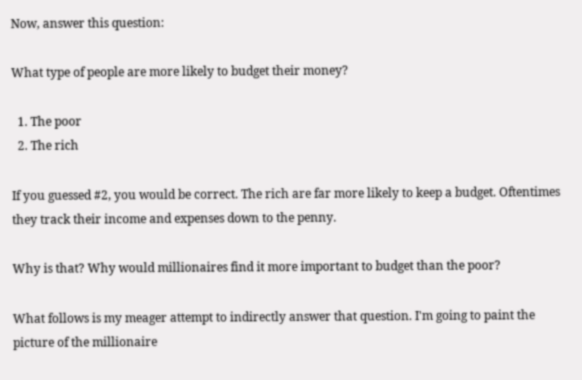Now, answer this question:

What type of people are more likely to budget their money?

  1. The poor
  2. The rich

If you guessed #2, you would be correct. The rich are far more likely to keep a budget. Oftentimes they track their income and expenses down to the penny.

Why is that? Why would millionaires find it more important to budget than the poor?

What follows is my meager attempt to indirectly answer that question. I'm going to paint the picture of the millionaire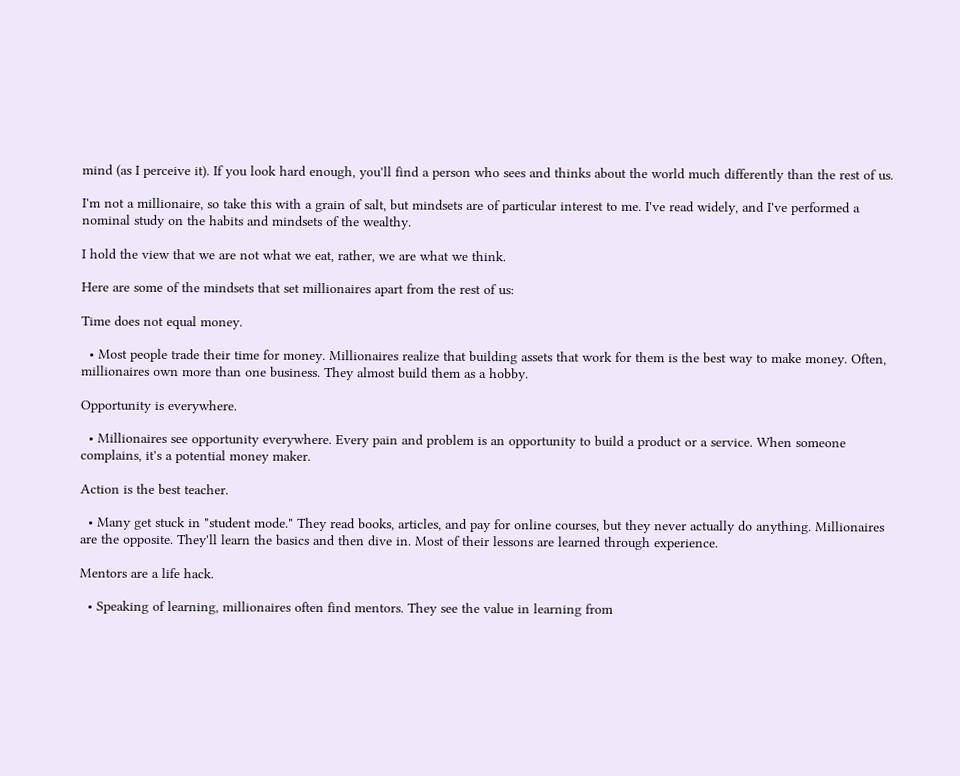mind (as I perceive it). If you look hard enough, you'll find a person who sees and thinks about the world much differently than the rest of us.

I'm not a millionaire, so take this with a grain of salt, but mindsets are of particular interest to me. I've read widely, and I've performed a nominal study on the habits and mindsets of the wealthy.

I hold the view that we are not what we eat, rather, we are what we think.

Here are some of the mindsets that set millionaires apart from the rest of us:

Time does not equal money.

  • Most people trade their time for money. Millionaires realize that building assets that work for them is the best way to make money. Often, millionaires own more than one business. They almost build them as a hobby.

Opportunity is everywhere.

  • Millionaires see opportunity everywhere. Every pain and problem is an opportunity to build a product or a service. When someone complains, it's a potential money maker.

Action is the best teacher.

  • Many get stuck in "student mode." They read books, articles, and pay for online courses, but they never actually do anything. Millionaires are the opposite. They'll learn the basics and then dive in. Most of their lessons are learned through experience.

Mentors are a life hack.

  • Speaking of learning, millionaires often find mentors. They see the value in learning from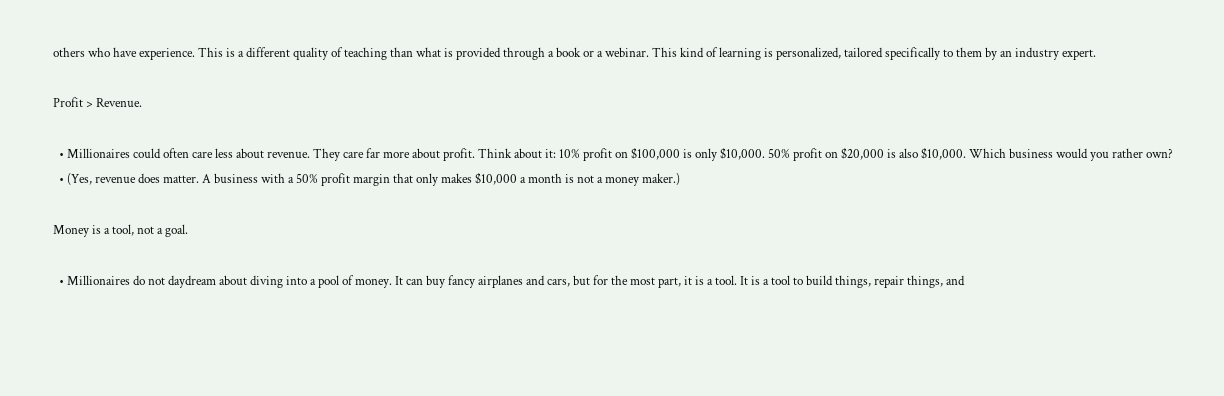others who have experience. This is a different quality of teaching than what is provided through a book or a webinar. This kind of learning is personalized, tailored specifically to them by an industry expert.

Profit > Revenue.

  • Millionaires could often care less about revenue. They care far more about profit. Think about it: 10% profit on $100,000 is only $10,000. 50% profit on $20,000 is also $10,000. Which business would you rather own?
  • (Yes, revenue does matter. A business with a 50% profit margin that only makes $10,000 a month is not a money maker.)

Money is a tool, not a goal.

  • Millionaires do not daydream about diving into a pool of money. It can buy fancy airplanes and cars, but for the most part, it is a tool. It is a tool to build things, repair things, and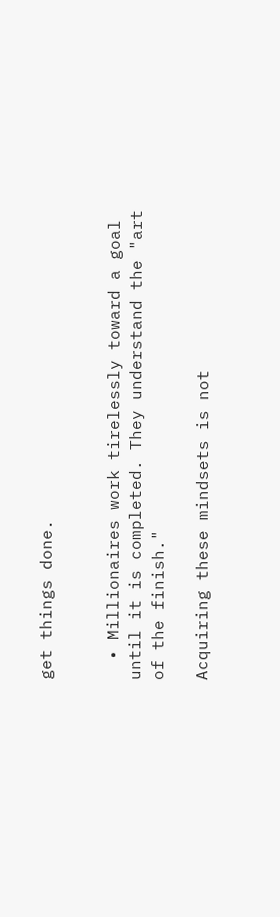get things done.


  • Millionaires work tirelessly toward a goal until it is completed. They understand the "art of the finish."

Acquiring these mindsets is not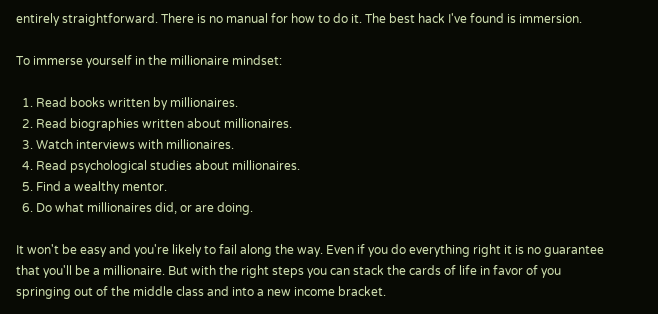entirely straightforward. There is no manual for how to do it. The best hack I've found is immersion.

To immerse yourself in the millionaire mindset:

  1. Read books written by millionaires.
  2. Read biographies written about millionaires.
  3. Watch interviews with millionaires.
  4. Read psychological studies about millionaires.
  5. Find a wealthy mentor.
  6. Do what millionaires did, or are doing.

It won't be easy and you're likely to fail along the way. Even if you do everything right it is no guarantee that you'll be a millionaire. But with the right steps you can stack the cards of life in favor of you springing out of the middle class and into a new income bracket.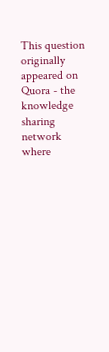This question originally appeared on Quora - the knowledge sharing network where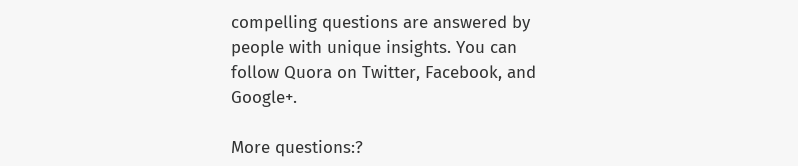compelling questions are answered by people with unique insights. You can follow Quora on Twitter, Facebook, and Google+.

More questions:?